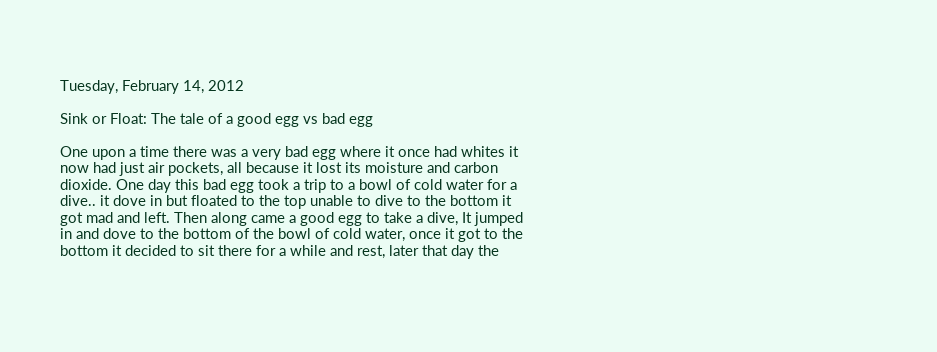Tuesday, February 14, 2012

Sink or Float: The tale of a good egg vs bad egg

One upon a time there was a very bad egg where it once had whites it now had just air pockets, all because it lost its moisture and carbon dioxide. One day this bad egg took a trip to a bowl of cold water for a dive.. it dove in but floated to the top unable to dive to the bottom it got mad and left. Then along came a good egg to take a dive, It jumped in and dove to the bottom of the bowl of cold water, once it got to the bottom it decided to sit there for a while and rest, later that day the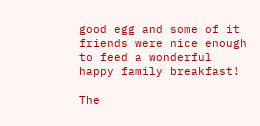good egg and some of it friends were nice enough to feed a wonderful happy family breakfast!

The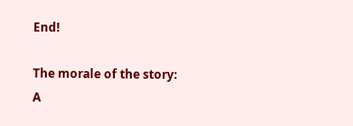End!

The morale of the story:
A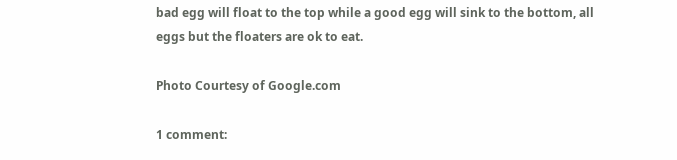bad egg will float to the top while a good egg will sink to the bottom, all eggs but the floaters are ok to eat.

Photo Courtesy of Google.com

1 comment: